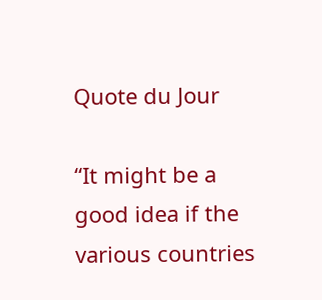Quote du Jour

“It might be a good idea if the various countries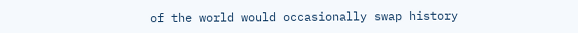of the world would occasionally swap history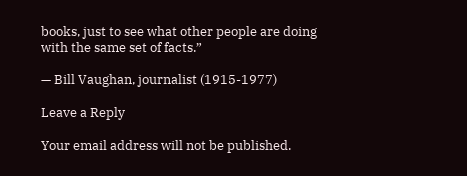books, just to see what other people are doing with the same set of facts.”

— Bill Vaughan, journalist (1915-1977)

Leave a Reply

Your email address will not be published.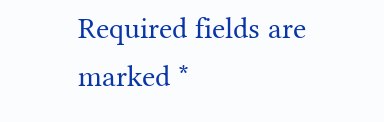Required fields are marked *